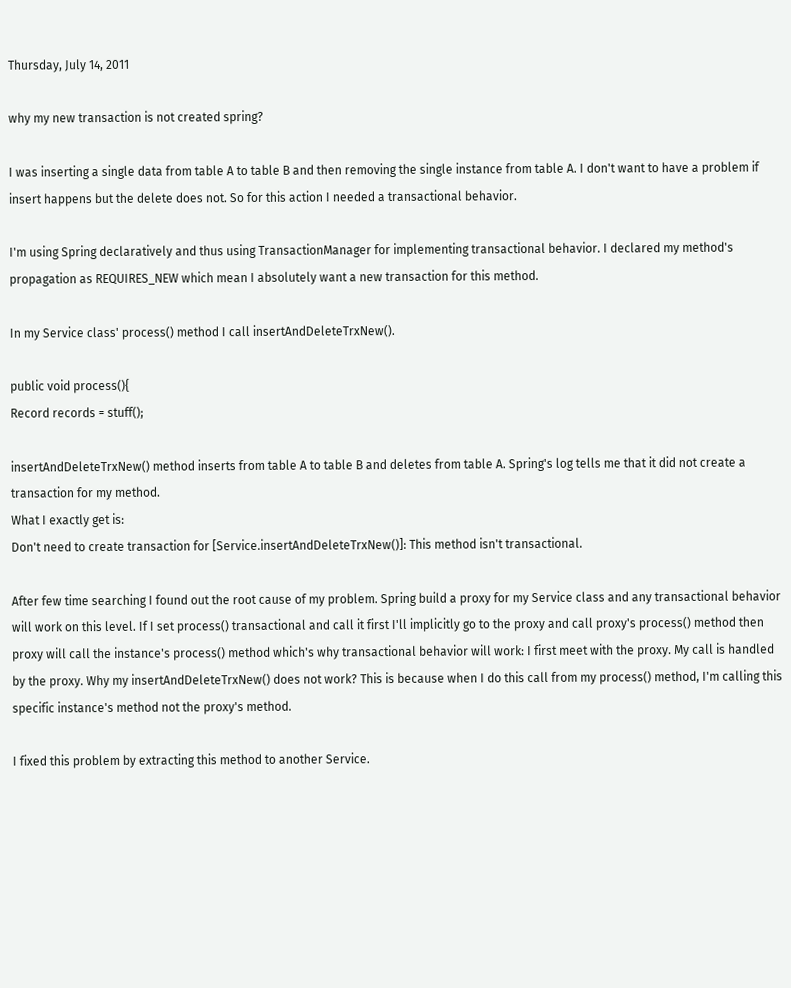Thursday, July 14, 2011

why my new transaction is not created spring?

I was inserting a single data from table A to table B and then removing the single instance from table A. I don't want to have a problem if insert happens but the delete does not. So for this action I needed a transactional behavior.

I'm using Spring declaratively and thus using TransactionManager for implementing transactional behavior. I declared my method's propagation as REQUIRES_NEW which mean I absolutely want a new transaction for this method.

In my Service class' process() method I call insertAndDeleteTrxNew().

public void process(){
Record records = stuff();

insertAndDeleteTrxNew() method inserts from table A to table B and deletes from table A. Spring's log tells me that it did not create a transaction for my method.
What I exactly get is:
Don't need to create transaction for [Service.insertAndDeleteTrxNew()]: This method isn't transactional.

After few time searching I found out the root cause of my problem. Spring build a proxy for my Service class and any transactional behavior will work on this level. If I set process() transactional and call it first I'll implicitly go to the proxy and call proxy's process() method then proxy will call the instance's process() method which's why transactional behavior will work: I first meet with the proxy. My call is handled by the proxy. Why my insertAndDeleteTrxNew() does not work? This is because when I do this call from my process() method, I'm calling this specific instance's method not the proxy's method.

I fixed this problem by extracting this method to another Service.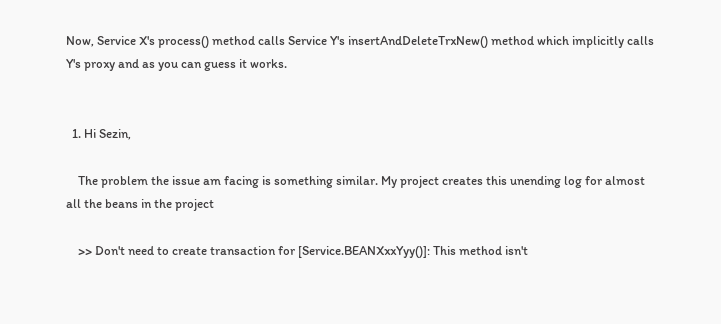Now, Service X's process() method calls Service Y's insertAndDeleteTrxNew() method which implicitly calls Y's proxy and as you can guess it works.


  1. Hi Sezin,

    The problem the issue am facing is something similar. My project creates this unending log for almost all the beans in the project

    >> Don't need to create transaction for [Service.BEANXxxYyy()]: This method isn't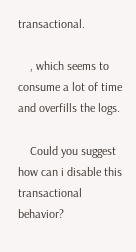transactional.

    , which seems to consume a lot of time and overfills the logs.

    Could you suggest how can i disable this transactional behavior?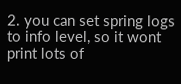2. you can set spring logs to info level, so it wont print lots of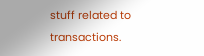stuff related to transactions.